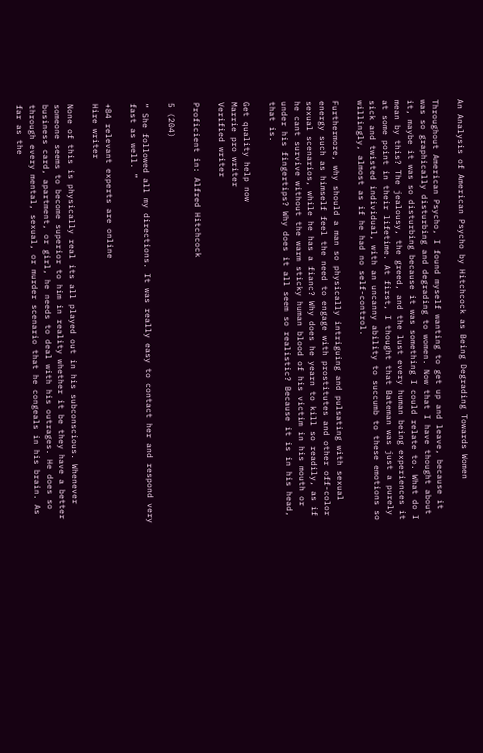An Analysis of American Psycho by Hitchcock as Being Degrading Towards Women

Throughout American Psycho, I found myself wanting to get up and leave, because it was so graphically disturbing and degrading to women. Now that I have thought about it, maybe it was so disturbing because it was something I could relate to. What do I mean by this? The jealousy, the greed, and the lust every human being experiences it at some point in their lifetime. At first, I thought that Bateman was just a purely sick and twisted individual, with an uncanny ability to succumb to these emotions so willingly, almost as if he had no self-control.

Furthermore, why should a man so physically intriguing and pulsating with sexual energy such as himself feel the need to engage with prostitutes and other off-color sexual scenarios, while he has a fianc? Why does he yearn to kill so readily, as if he cant survive without the warm sticky human blood of his victim in his mouth or under his fingertips? Why does it all seem so realistic? Because it is in his head, that is.

Get quality help now
Marrie pro writer
Verified writer

Proficient in: Alfred Hitchcock

5 (204)

“ She followed all my directions. It was really easy to contact her and respond very fast as well. ”

+84 relevant experts are online
Hire writer

None of this is physically real its all played out in his subconscious. Whenever someone seems to become superior to him in reality whether it be they have a better business card, apartment, or girl, he needs to deal with his outrages. He does so through every mental, sexual, or murder scenario that he congeals in his brain. As far as the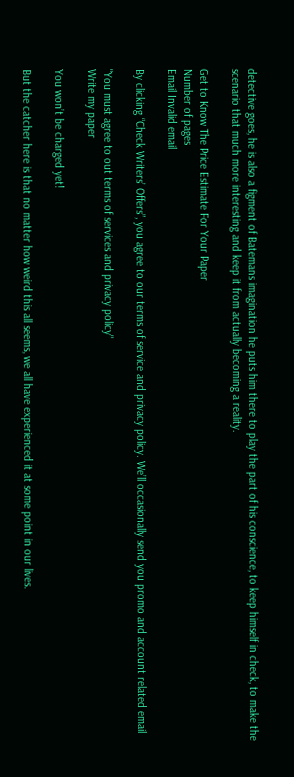detective goes, he is also a figment of Batemans imagination he puts him there to play the part of his conscience, to keep himself in check, to make the scenario that much more interesting and keep it from actually becoming a reality.

Get to Know The Price Estimate For Your Paper
Number of pages
Email Invalid email

By clicking “Check Writers’ Offers”, you agree to our terms of service and privacy policy. We’ll occasionally send you promo and account related email

"You must agree to out terms of services and privacy policy"
Write my paper

You won’t be charged yet!

But the catcher here is that no matter how weird this all seems, we all have experienced it at some point in our lives.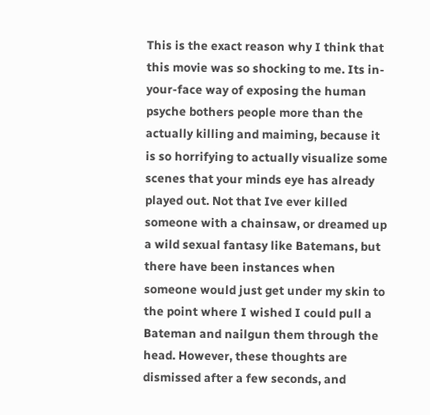This is the exact reason why I think that this movie was so shocking to me. Its in-your-face way of exposing the human psyche bothers people more than the actually killing and maiming, because it is so horrifying to actually visualize some scenes that your minds eye has already played out. Not that Ive ever killed someone with a chainsaw, or dreamed up a wild sexual fantasy like Batemans, but there have been instances when someone would just get under my skin to the point where I wished I could pull a Bateman and nailgun them through the head. However, these thoughts are dismissed after a few seconds, and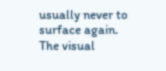usually never to surface again. The visual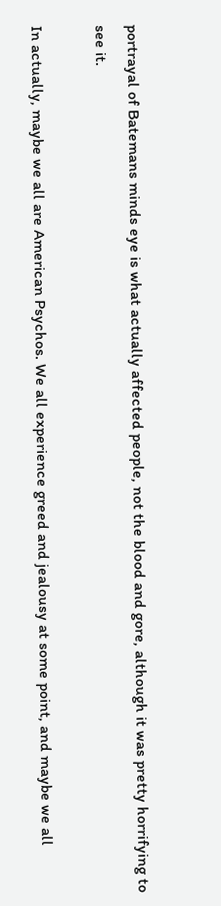portrayal of Batemans minds eye is what actually affected people, not the blood and gore, although it was pretty horrifying to see it.

In actually, maybe we all are American Psychos. We all experience greed and jealousy at some point, and maybe we all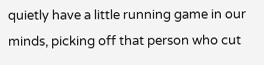quietly have a little running game in our minds, picking off that person who cut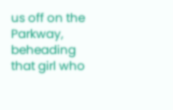us off on the Parkway, beheading that girl who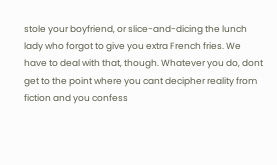stole your boyfriend, or slice-and-dicing the lunch lady who forgot to give you extra French fries. We have to deal with that, though. Whatever you do, dont get to the point where you cant decipher reality from fiction and you confess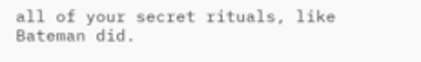all of your secret rituals, like Bateman did.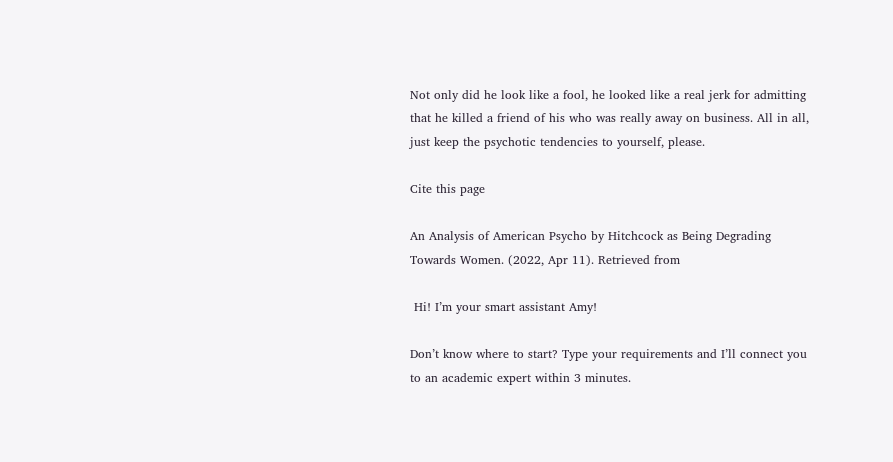Not only did he look like a fool, he looked like a real jerk for admitting that he killed a friend of his who was really away on business. All in all, just keep the psychotic tendencies to yourself, please.

Cite this page

An Analysis of American Psycho by Hitchcock as Being Degrading Towards Women. (2022, Apr 11). Retrieved from

 Hi! I’m your smart assistant Amy!

Don’t know where to start? Type your requirements and I’ll connect you to an academic expert within 3 minutes.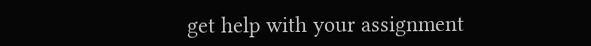get help with your assignment